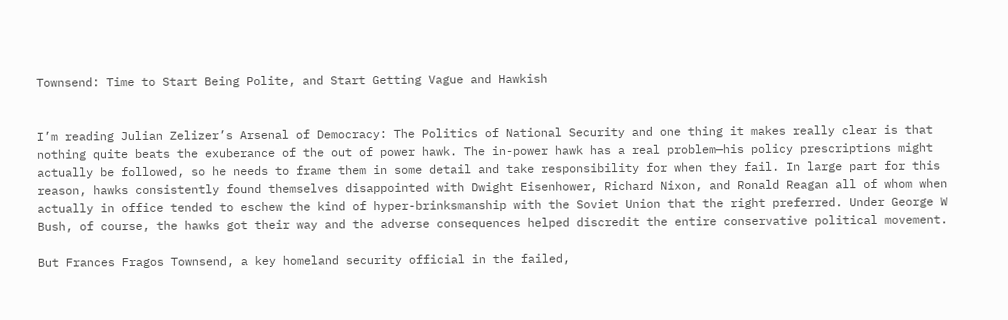Townsend: Time to Start Being Polite, and Start Getting Vague and Hawkish


I’m reading Julian Zelizer’s Arsenal of Democracy: The Politics of National Security and one thing it makes really clear is that nothing quite beats the exuberance of the out of power hawk. The in-power hawk has a real problem—his policy prescriptions might actually be followed, so he needs to frame them in some detail and take responsibility for when they fail. In large part for this reason, hawks consistently found themselves disappointed with Dwight Eisenhower, Richard Nixon, and Ronald Reagan all of whom when actually in office tended to eschew the kind of hyper-brinksmanship with the Soviet Union that the right preferred. Under George W Bush, of course, the hawks got their way and the adverse consequences helped discredit the entire conservative political movement.

But Frances Fragos Townsend, a key homeland security official in the failed,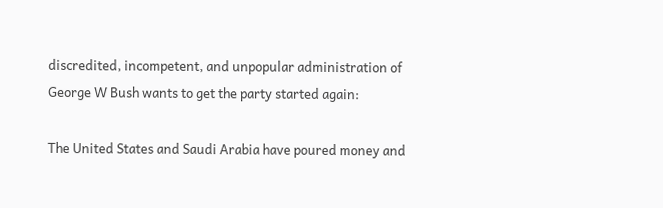discredited, incompetent, and unpopular administration of George W Bush wants to get the party started again:

The United States and Saudi Arabia have poured money and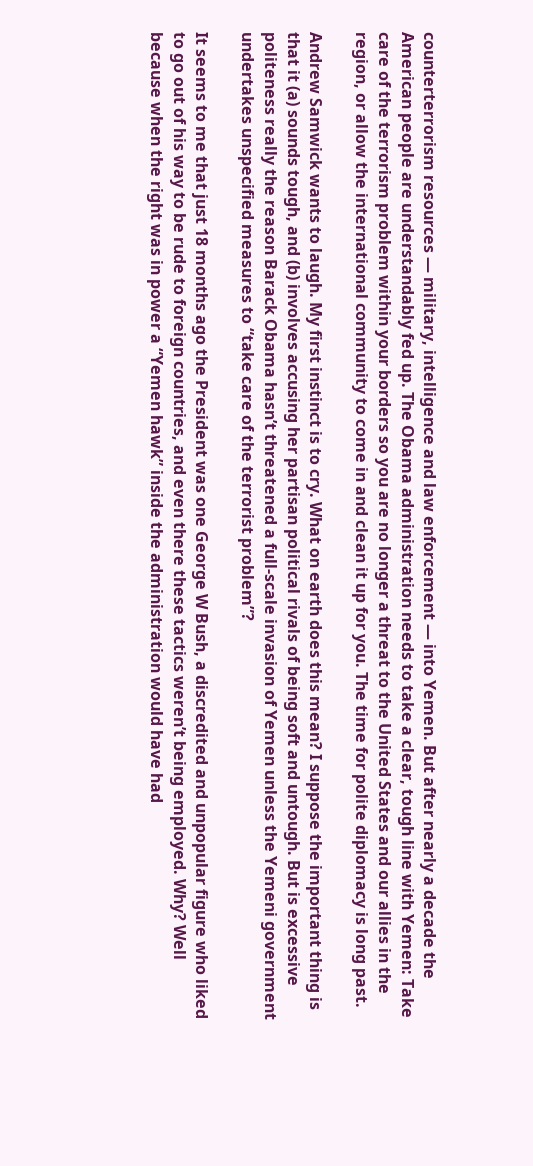counterterrorism resources — military, intelligence and law enforcement — into Yemen. But after nearly a decade the American people are understandably fed up. The Obama administration needs to take a clear, tough line with Yemen: Take care of the terrorism problem within your borders so you are no longer a threat to the United States and our allies in the region, or allow the international community to come in and clean it up for you. The time for polite diplomacy is long past.

Andrew Samwick wants to laugh. My first instinct is to cry. What on earth does this mean? I suppose the important thing is that it (a) sounds tough, and (b) involves accusing her partisan political rivals of being soft and untough. But is excessive politeness really the reason Barack Obama hasn’t threatened a full-scale invasion of Yemen unless the Yemeni government undertakes unspecified measures to “take care of the terrorist problem”?

It seems to me that just 18 months ago the President was one George W Bush, a discredited and unpopular figure who liked to go out of his way to be rude to foreign countries, and even there these tactics weren’t being employed. Why? Well because when the right was in power a “Yemen hawk” inside the administration would have had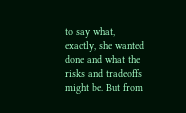to say what, exactly, she wanted done and what the risks and tradeoffs might be. But from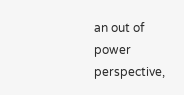an out of power perspective,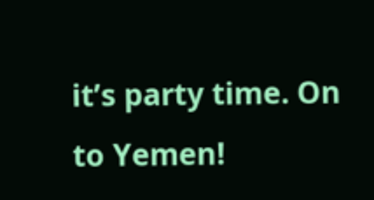it’s party time. On to Yemen!